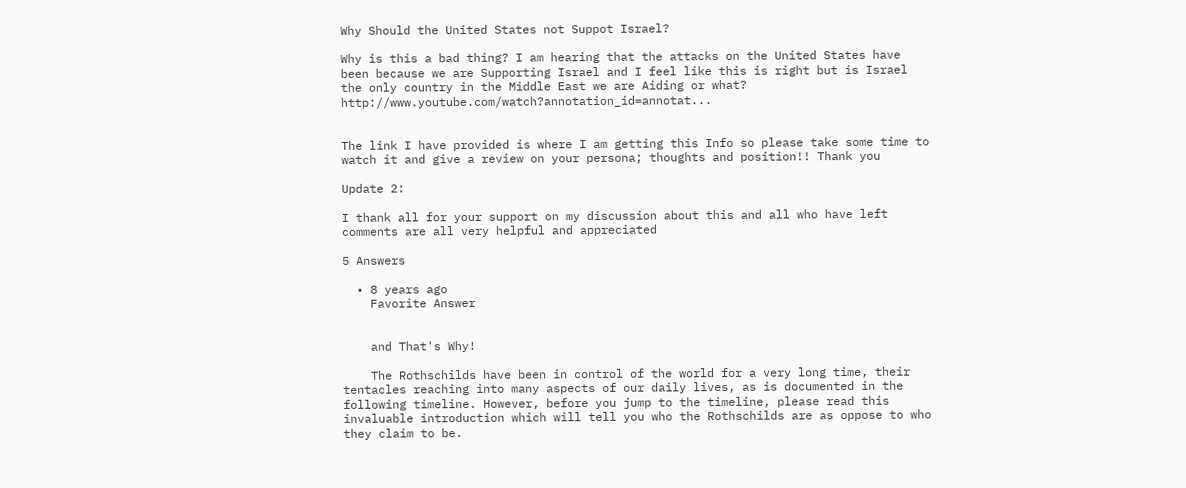Why Should the United States not Suppot Israel?

Why is this a bad thing? I am hearing that the attacks on the United States have been because we are Supporting Israel and I feel like this is right but is Israel the only country in the Middle East we are Aiding or what? http://www.youtube.com/watch?annotation_id=annotat...


The link I have provided is where I am getting this Info so please take some time to watch it and give a review on your persona; thoughts and position!! Thank you

Update 2:

I thank all for your support on my discussion about this and all who have left comments are all very helpful and appreciated

5 Answers

  • 8 years ago
    Favorite Answer


    and That's Why!

    The Rothschilds have been in control of the world for a very long time, their tentacles reaching into many aspects of our daily lives, as is documented in the following timeline. However, before you jump to the timeline, please read this invaluable introduction which will tell you who the Rothschilds are as oppose to who they claim to be.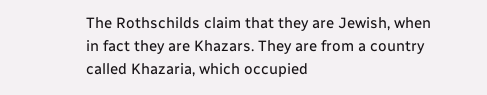The Rothschilds claim that they are Jewish, when in fact they are Khazars. They are from a country called Khazaria, which occupied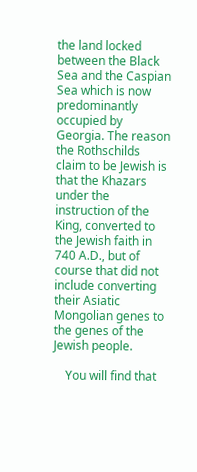the land locked between the Black Sea and the Caspian Sea which is now predominantly occupied by Georgia. The reason the Rothschilds claim to be Jewish is that the Khazars under the instruction of the King, converted to the Jewish faith in 740 A.D., but of course that did not include converting their Asiatic Mongolian genes to the genes of the Jewish people.

    You will find that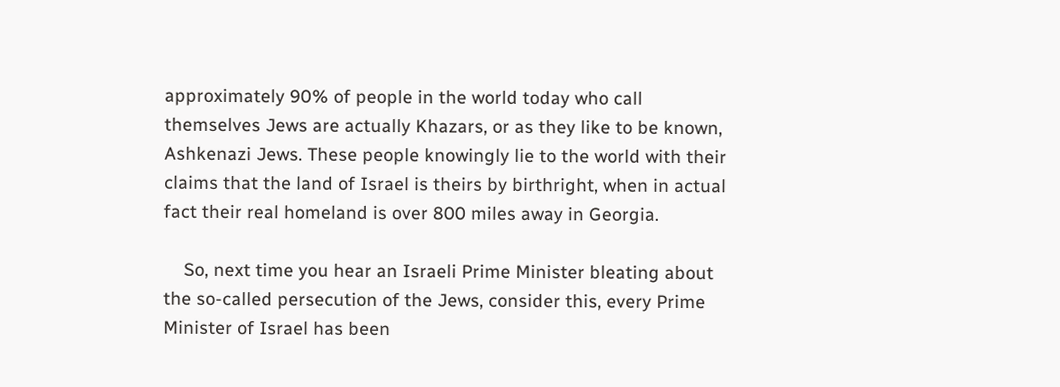approximately 90% of people in the world today who call themselves Jews are actually Khazars, or as they like to be known, Ashkenazi Jews. These people knowingly lie to the world with their claims that the land of Israel is theirs by birthright, when in actual fact their real homeland is over 800 miles away in Georgia.

    So, next time you hear an Israeli Prime Minister bleating about the so-called persecution of the Jews, consider this, every Prime Minister of Israel has been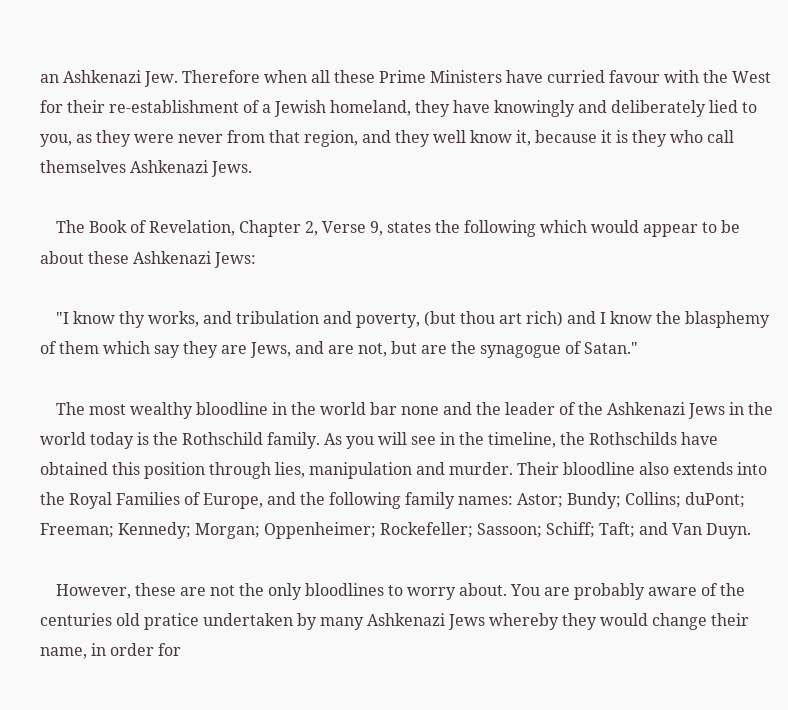an Ashkenazi Jew. Therefore when all these Prime Ministers have curried favour with the West for their re-establishment of a Jewish homeland, they have knowingly and deliberately lied to you, as they were never from that region, and they well know it, because it is they who call themselves Ashkenazi Jews.

    The Book of Revelation, Chapter 2, Verse 9, states the following which would appear to be about these Ashkenazi Jews:

    "I know thy works, and tribulation and poverty, (but thou art rich) and I know the blasphemy of them which say they are Jews, and are not, but are the synagogue of Satan."

    The most wealthy bloodline in the world bar none and the leader of the Ashkenazi Jews in the world today is the Rothschild family. As you will see in the timeline, the Rothschilds have obtained this position through lies, manipulation and murder. Their bloodline also extends into the Royal Families of Europe, and the following family names: Astor; Bundy; Collins; duPont; Freeman; Kennedy; Morgan; Oppenheimer; Rockefeller; Sassoon; Schiff; Taft; and Van Duyn.

    However, these are not the only bloodlines to worry about. You are probably aware of the centuries old pratice undertaken by many Ashkenazi Jews whereby they would change their name, in order for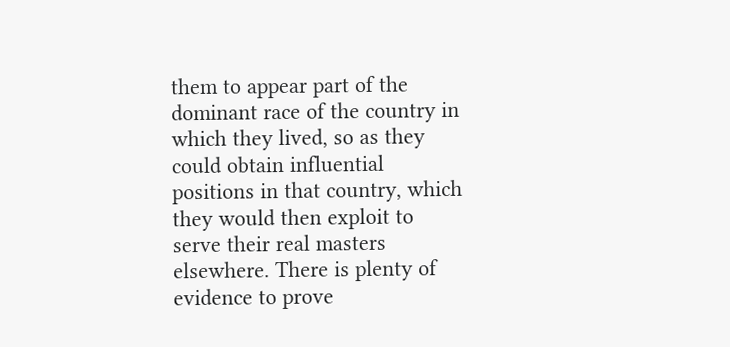them to appear part of the dominant race of the country in which they lived, so as they could obtain influential positions in that country, which they would then exploit to serve their real masters elsewhere. There is plenty of evidence to prove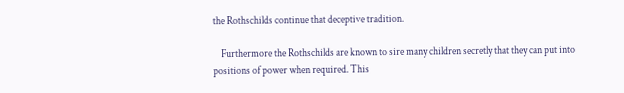the Rothschilds continue that deceptive tradition.

    Furthermore the Rothschilds are known to sire many children secretly that they can put into positions of power when required. This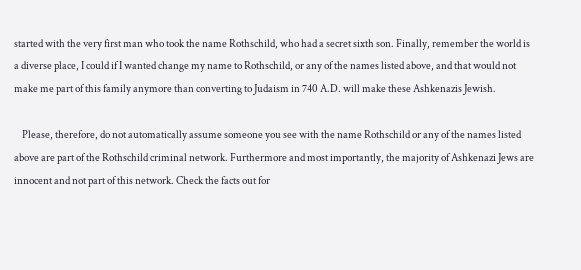started with the very first man who took the name Rothschild, who had a secret sixth son. Finally, remember the world is a diverse place, I could if I wanted change my name to Rothschild, or any of the names listed above, and that would not make me part of this family anymore than converting to Judaism in 740 A.D. will make these Ashkenazis Jewish.

    Please, therefore, do not automatically assume someone you see with the name Rothschild or any of the names listed above are part of the Rothschild criminal network. Furthermore and most importantly, the majority of Ashkenazi Jews are innocent and not part of this network. Check the facts out for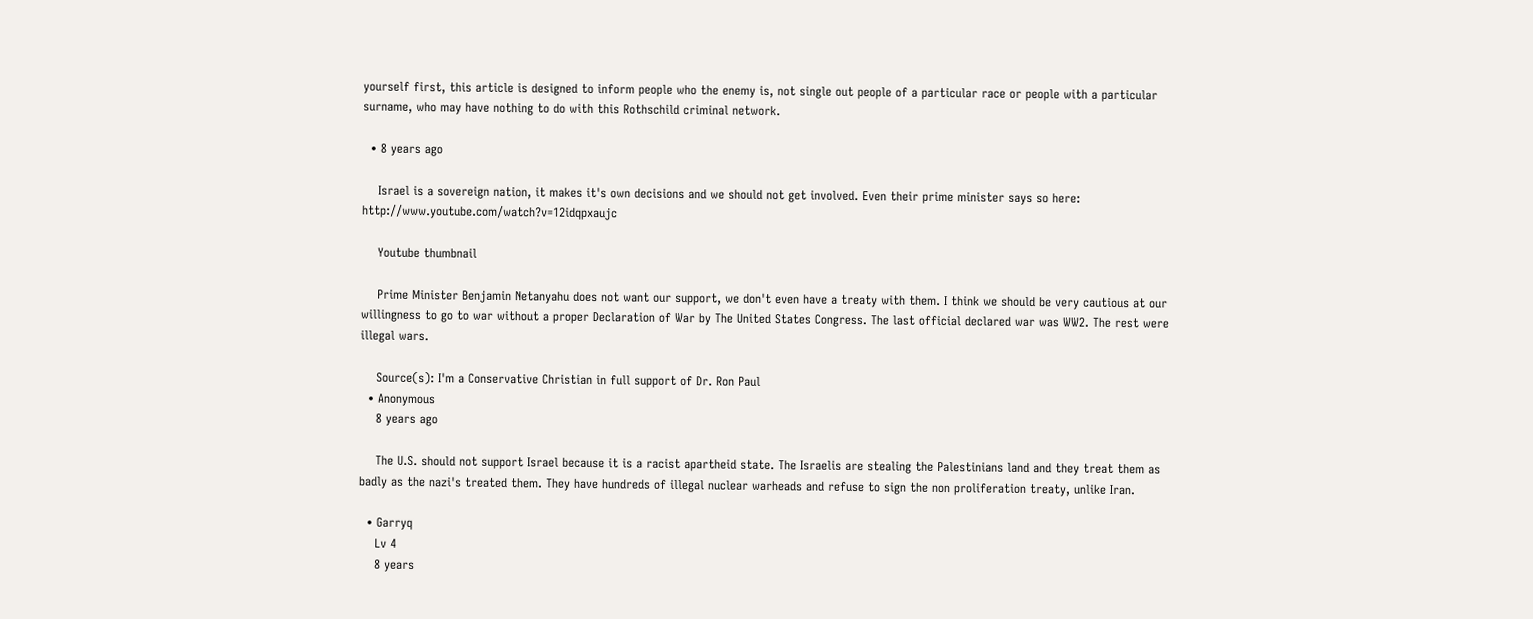yourself first, this article is designed to inform people who the enemy is, not single out people of a particular race or people with a particular surname, who may have nothing to do with this Rothschild criminal network.

  • 8 years ago

    Israel is a sovereign nation, it makes it's own decisions and we should not get involved. Even their prime minister says so here: http://www.youtube.com/watch?v=12idqpxaujc

    Youtube thumbnail

    Prime Minister Benjamin Netanyahu does not want our support, we don't even have a treaty with them. I think we should be very cautious at our willingness to go to war without a proper Declaration of War by The United States Congress. The last official declared war was WW2. The rest were illegal wars.

    Source(s): I'm a Conservative Christian in full support of Dr. Ron Paul
  • Anonymous
    8 years ago

    The U.S. should not support Israel because it is a racist apartheid state. The Israelis are stealing the Palestinians land and they treat them as badly as the nazi's treated them. They have hundreds of illegal nuclear warheads and refuse to sign the non proliferation treaty, unlike Iran.

  • Garryq
    Lv 4
    8 years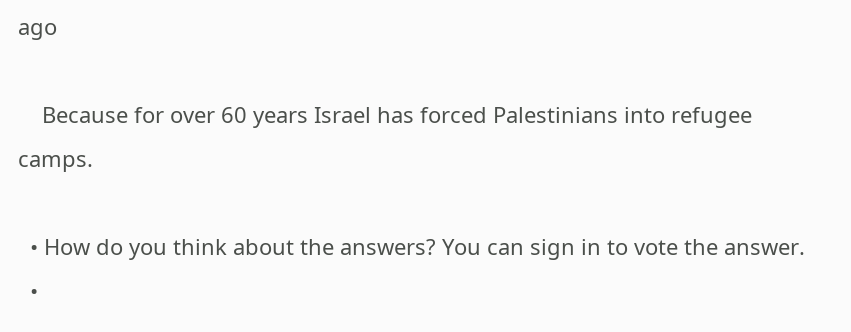ago

    Because for over 60 years Israel has forced Palestinians into refugee camps.

  • How do you think about the answers? You can sign in to vote the answer.
  •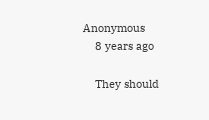Anonymous
    8 years ago

    They should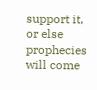support it, or else prophecies will come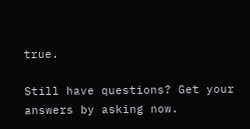true.

Still have questions? Get your answers by asking now.